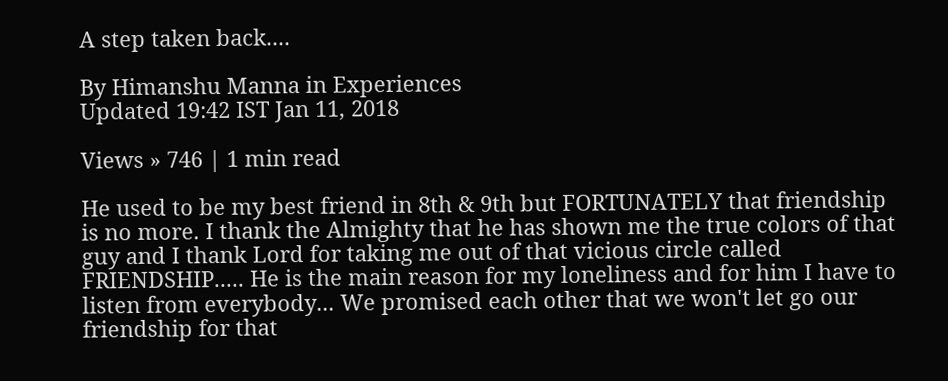A step taken back....

By Himanshu Manna in Experiences
Updated 19:42 IST Jan 11, 2018

Views » 746 | 1 min read

He used to be my best friend in 8th & 9th but FORTUNATELY that friendship is no more. I thank the Almighty that he has shown me the true colors of that guy and I thank Lord for taking me out of that vicious circle called FRIENDSHIP..... He is the main reason for my loneliness and for him I have to listen from everybody... We promised each other that we won't let go our friendship for that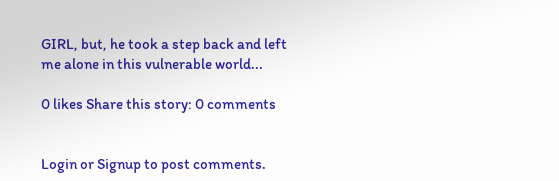GIRL, but, he took a step back and left me alone in this vulnerable world...

0 likes Share this story: 0 comments


Login or Signup to post comments.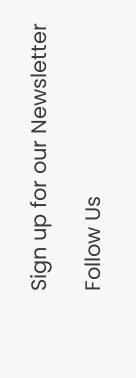Sign up for our Newsletter

Follow Us